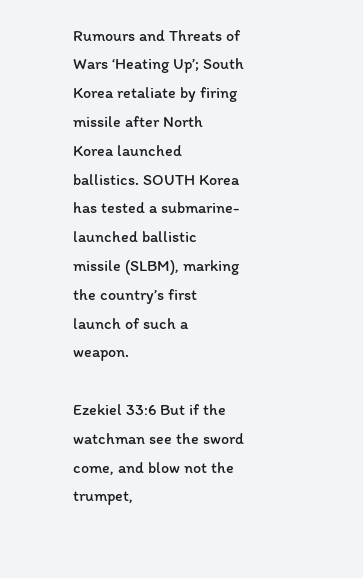Rumours and Threats of Wars ‘Heating Up’; South Korea retaliate by firing missile after North Korea launched ballistics. SOUTH Korea has tested a submarine-launched ballistic missile (SLBM), marking the country’s first launch of such a weapon.

Ezekiel 33:6 But if the watchman see the sword come, and blow not the trumpet,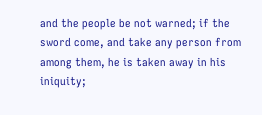and the people be not warned; if the sword come, and take any person from among them, he is taken away in his iniquity;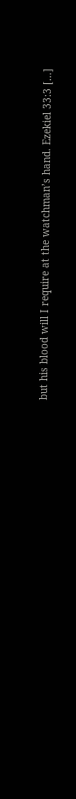but his blood will I require at the watchman’s hand. Ezekiel 33:3 […]